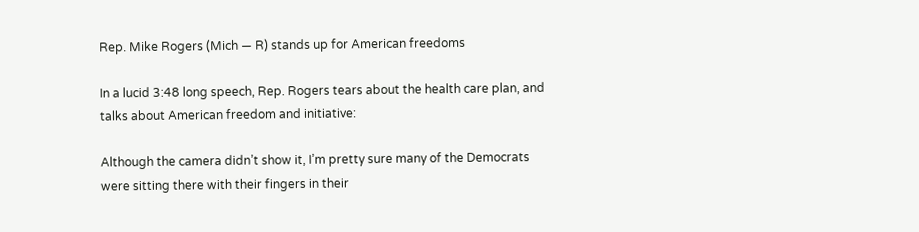Rep. Mike Rogers (Mich — R) stands up for American freedoms

In a lucid 3:48 long speech, Rep. Rogers tears about the health care plan, and talks about American freedom and initiative:

Although the camera didn’t show it, I’m pretty sure many of the Democrats were sitting there with their fingers in their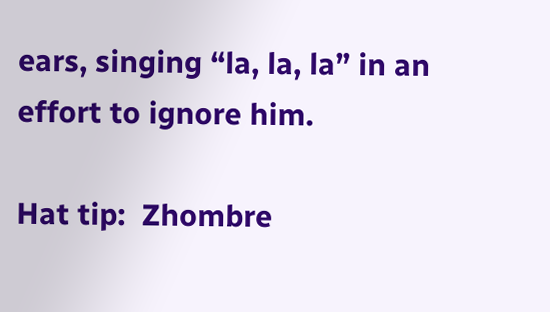ears, singing “la, la, la” in an effort to ignore him.

Hat tip:  Zhombre